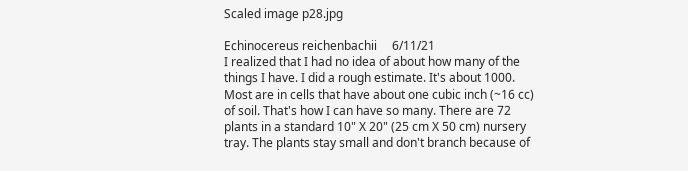Scaled image p28.jpg

Echinocereus reichenbachii     6/11/21
I realized that I had no idea of about how many of the things I have. I did a rough estimate. It's about 1000. Most are in cells that have about one cubic inch (~16 cc) of soil. That's how I can have so many. There are 72 plants in a standard 10" X 20" (25 cm X 50 cm) nursery tray. The plants stay small and don't branch because of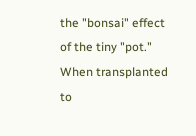the "bonsai" effect of the tiny "pot." When transplanted to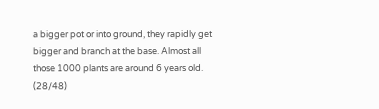a bigger pot or into ground, they rapidly get bigger and branch at the base. Almost all those 1000 plants are around 6 years old.   (28/48)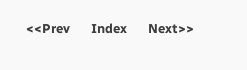<<Prev       Index       Next>>